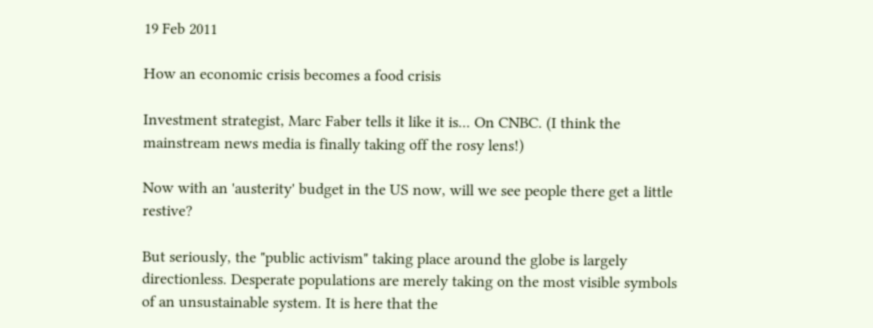19 Feb 2011

How an economic crisis becomes a food crisis

Investment strategist, Marc Faber tells it like it is... On CNBC. (I think the mainstream news media is finally taking off the rosy lens!)

Now with an 'austerity' budget in the US now, will we see people there get a little restive?

But seriously, the "public activism" taking place around the globe is largely directionless. Desperate populations are merely taking on the most visible symbols of an unsustainable system. It is here that the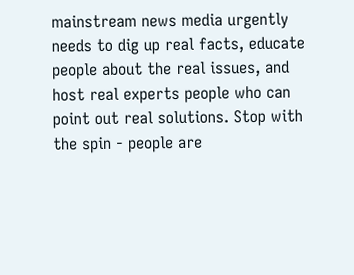mainstream news media urgently needs to dig up real facts, educate people about the real issues, and host real experts people who can point out real solutions. Stop with the spin - people are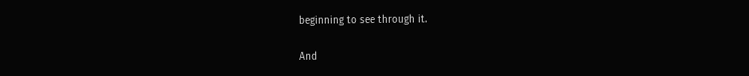beginning to see through it.

And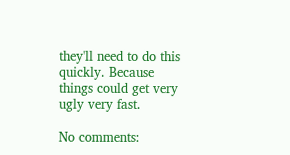they'll need to do this quickly. Because things could get very ugly very fast.

No comments: